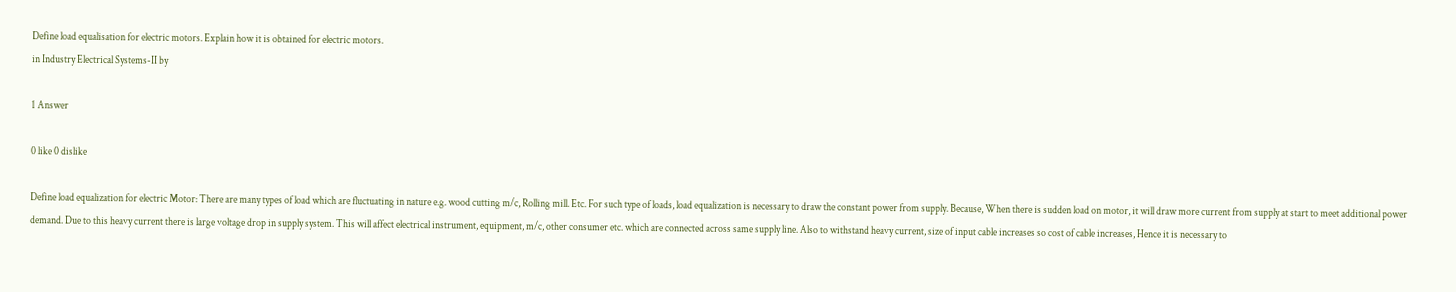Define load equalisation for electric motors. Explain how it is obtained for electric motors.
in Industry Electrical Systems-II by

1 Answer

0 like 0 dislike

Define load equalization for electric Motor: There are many types of load which are fluctuating in nature e.g. wood cutting m/c, Rolling mill. Etc. For such type of loads, load equalization is necessary to draw the constant power from supply. Because, When there is sudden load on motor, it will draw more current from supply at start to meet additional power demand. Due to this heavy current there is large voltage drop in supply system. This will affect electrical instrument, equipment, m/c, other consumer etc. which are connected across same supply line. Also to withstand heavy current, size of input cable increases so cost of cable increases, Hence it is necessary to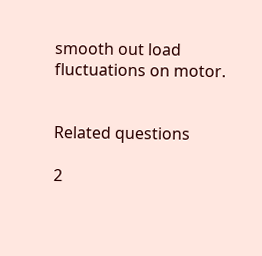smooth out load fluctuations on motor.


Related questions

2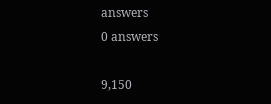answers
0 answers

9,150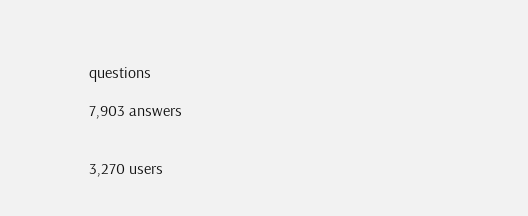questions

7,903 answers


3,270 users